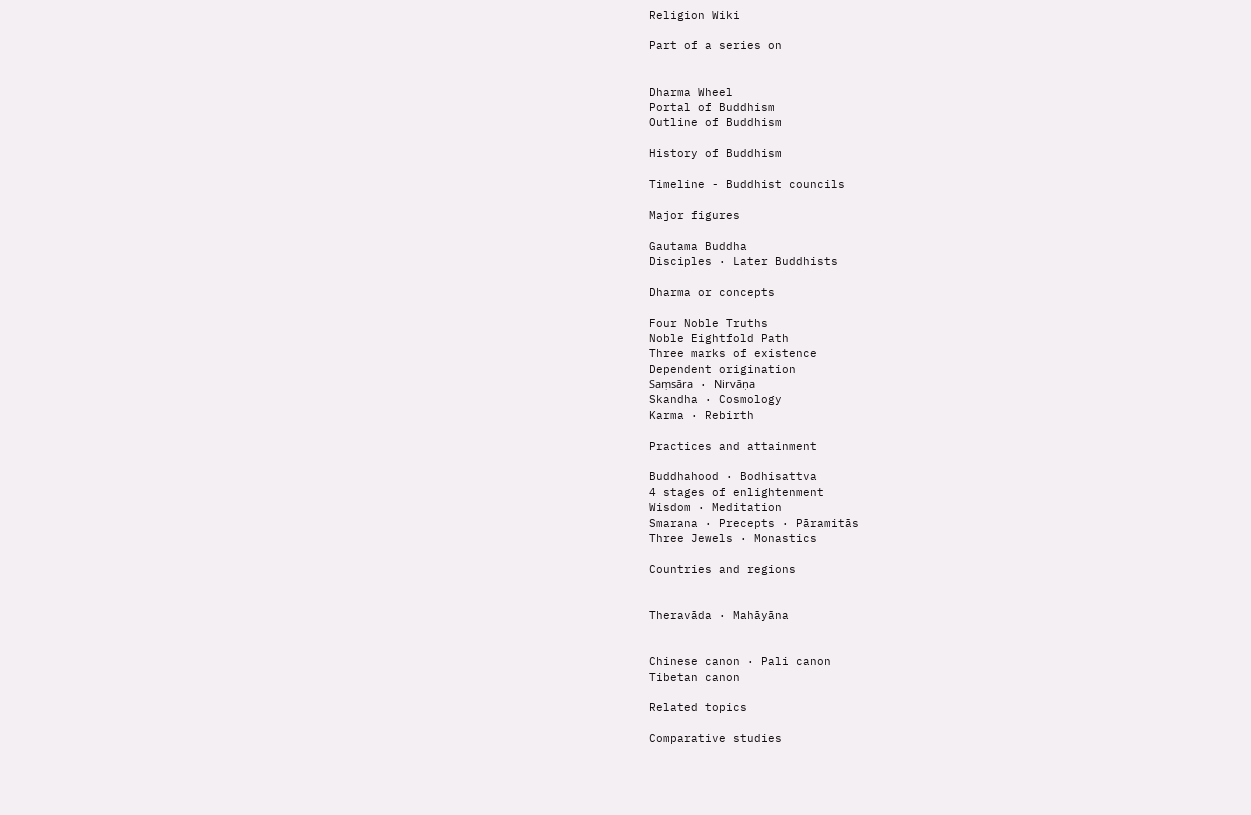Religion Wiki

Part of a series on


Dharma Wheel
Portal of Buddhism
Outline of Buddhism

History of Buddhism

Timeline - Buddhist councils

Major figures

Gautama Buddha
Disciples · Later Buddhists

Dharma or concepts

Four Noble Truths
Noble Eightfold Path
Three marks of existence
Dependent origination
Saṃsāra · Nirvāṇa
Skandha · Cosmology
Karma · Rebirth

Practices and attainment

Buddhahood · Bodhisattva
4 stages of enlightenment
Wisdom · Meditation
Smarana · Precepts · Pāramitās
Three Jewels · Monastics

Countries and regions


Theravāda · Mahāyāna


Chinese canon · Pali canon
Tibetan canon

Related topics

Comparative studies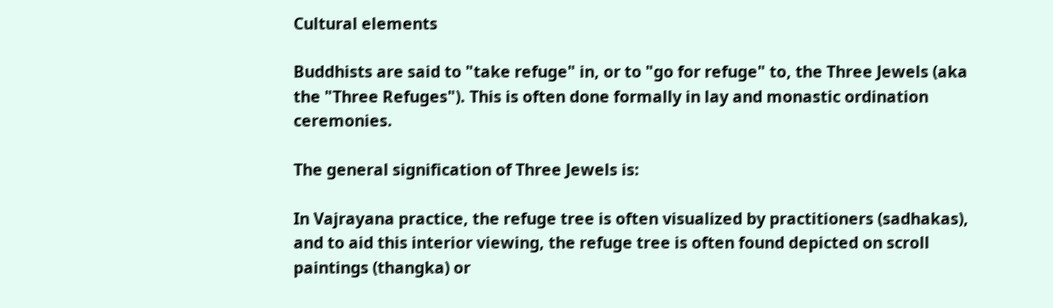Cultural elements

Buddhists are said to "take refuge" in, or to "go for refuge" to, the Three Jewels (aka the "Three Refuges"). This is often done formally in lay and monastic ordination ceremonies.

The general signification of Three Jewels is:

In Vajrayana practice, the refuge tree is often visualized by practitioners (sadhakas), and to aid this interior viewing, the refuge tree is often found depicted on scroll paintings (thangka) or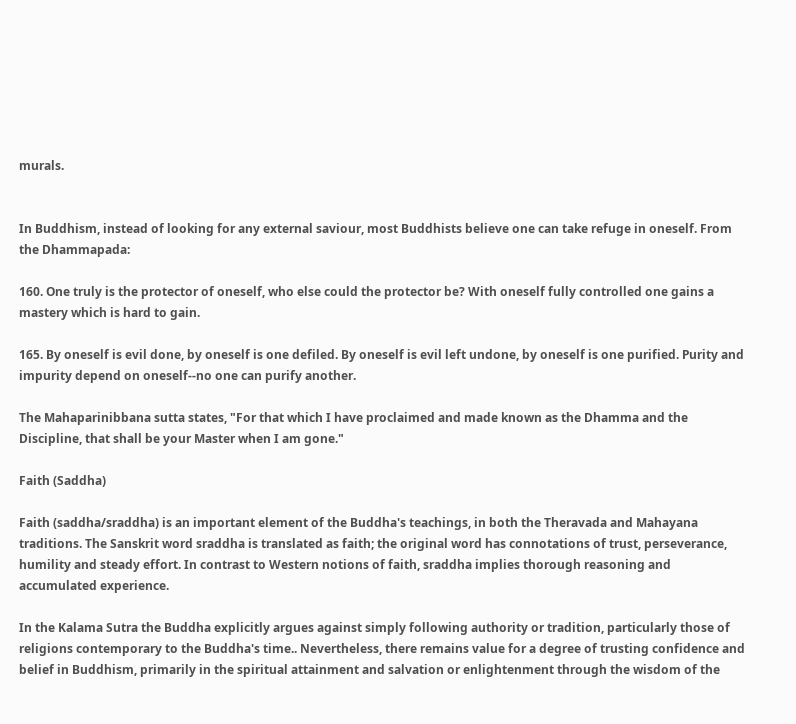murals.


In Buddhism, instead of looking for any external saviour, most Buddhists believe one can take refuge in oneself. From the Dhammapada:

160. One truly is the protector of oneself, who else could the protector be? With oneself fully controlled one gains a mastery which is hard to gain.

165. By oneself is evil done, by oneself is one defiled. By oneself is evil left undone, by oneself is one purified. Purity and impurity depend on oneself--no one can purify another.

The Mahaparinibbana sutta states, "For that which I have proclaimed and made known as the Dhamma and the Discipline, that shall be your Master when I am gone."

Faith (Saddha)

Faith (saddha/sraddha) is an important element of the Buddha's teachings, in both the Theravada and Mahayana traditions. The Sanskrit word sraddha is translated as faith; the original word has connotations of trust, perseverance, humility and steady effort. In contrast to Western notions of faith, sraddha implies thorough reasoning and accumulated experience.

In the Kalama Sutra the Buddha explicitly argues against simply following authority or tradition, particularly those of religions contemporary to the Buddha's time.. Nevertheless, there remains value for a degree of trusting confidence and belief in Buddhism, primarily in the spiritual attainment and salvation or enlightenment through the wisdom of the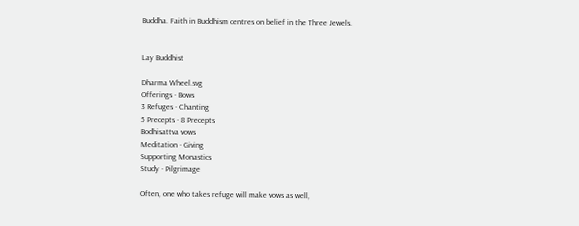Buddha. Faith in Buddhism centres on belief in the Three Jewels.


Lay Buddhist

Dharma Wheel.svg
Offerings · Bows
3 Refuges · Chanting
5 Precepts · 8 Precepts
Bodhisattva vows
Meditation · Giving
Supporting Monastics
Study · Pilgrimage

Often, one who takes refuge will make vows as well,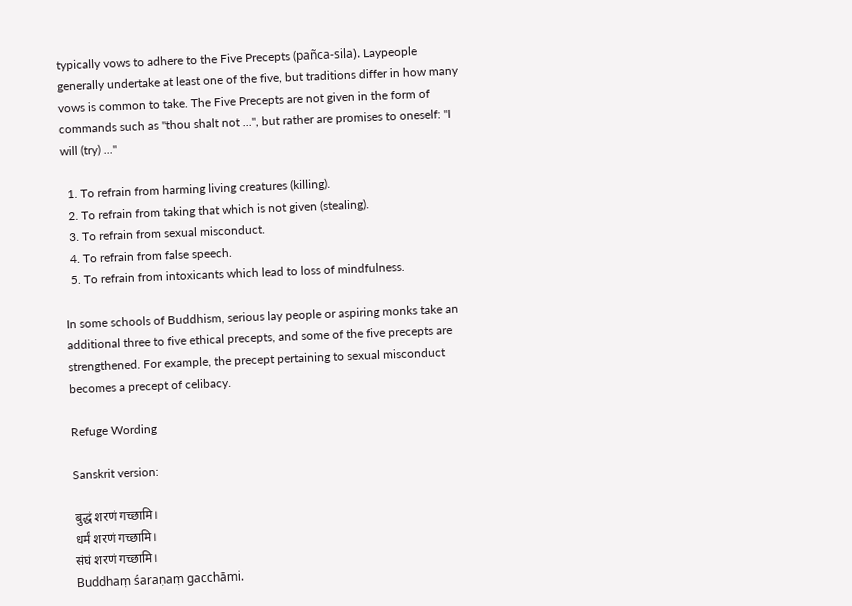typically vows to adhere to the Five Precepts (pañca-sila). Laypeople generally undertake at least one of the five, but traditions differ in how many vows is common to take. The Five Precepts are not given in the form of commands such as "thou shalt not ...", but rather are promises to oneself: "I will (try) ..."

  1. To refrain from harming living creatures (killing).
  2. To refrain from taking that which is not given (stealing).
  3. To refrain from sexual misconduct.
  4. To refrain from false speech.
  5. To refrain from intoxicants which lead to loss of mindfulness.

In some schools of Buddhism, serious lay people or aspiring monks take an additional three to five ethical precepts, and some of the five precepts are strengthened. For example, the precept pertaining to sexual misconduct becomes a precept of celibacy.

Refuge Wording

Sanskrit version:

बुद्धं शरणं गच्छामि।
धर्मं शरणं गच्छामि।
संघं शरणं गच्छामि।
Buddhaṃ śaraṇaṃ gacchāmi.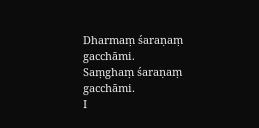Dharmaṃ śaraṇaṃ gacchāmi.
Saṃghaṃ śaraṇaṃ gacchāmi.
I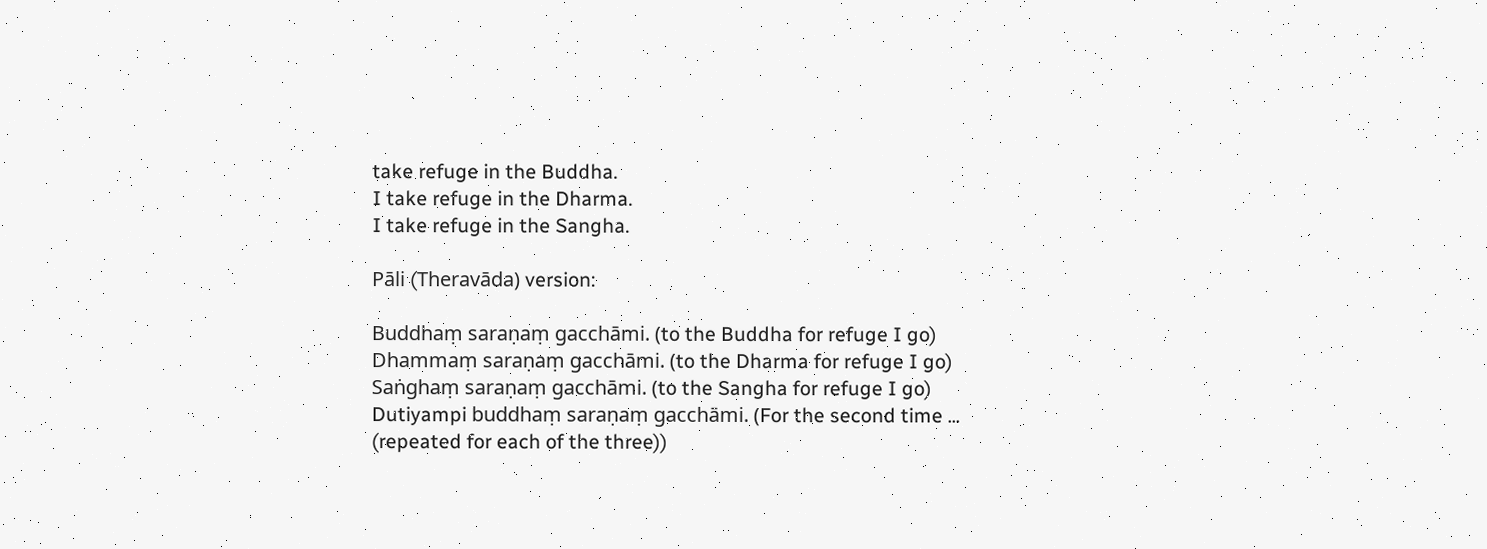take refuge in the Buddha.
I take refuge in the Dharma.
I take refuge in the Sangha.

Pāli (Theravāda) version:

Buddhaṃ saraṇaṃ gacchāmi. (to the Buddha for refuge I go)
Dhammaṃ saraṇaṃ gacchāmi. (to the Dharma for refuge I go)
Saṅghaṃ saraṇaṃ gacchāmi. (to the Sangha for refuge I go)
Dutiyampi buddhaṃ saraṇaṃ gacchāmi. (For the second time ... (repeated for each of the three))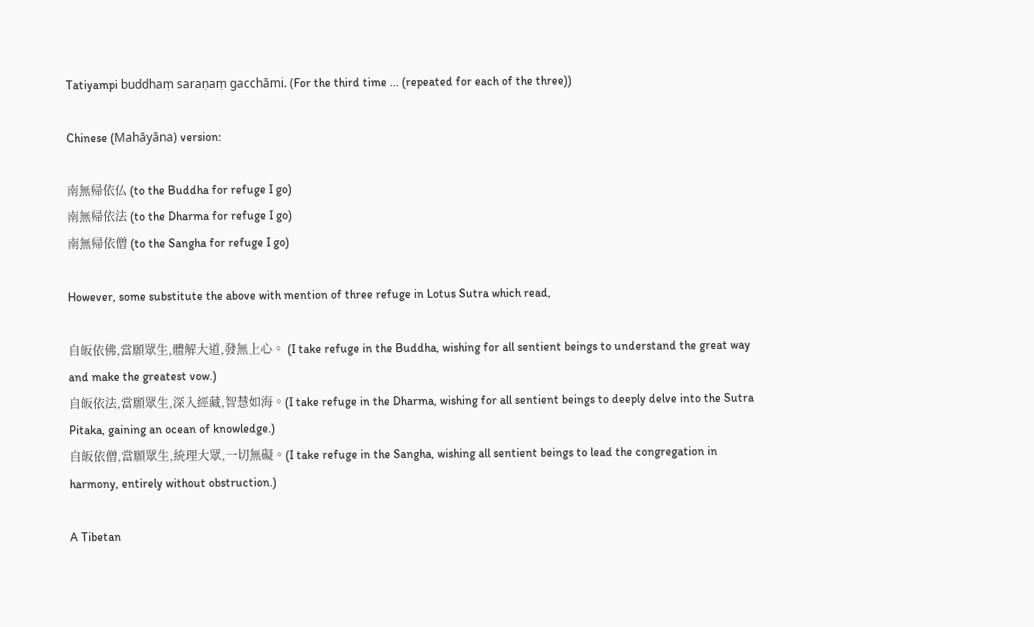Tatiyampi buddhaṃ saraṇaṃ gacchāmi. (For the third time ... (repeated for each of the three))

Chinese (Mahāyāna) version:

南無帰依仏 (to the Buddha for refuge I go)
南無帰依法 (to the Dharma for refuge I go)
南無帰依僧 (to the Sangha for refuge I go)

However, some substitute the above with mention of three refuge in Lotus Sutra which read,

自皈依佛,當願眾生,體解大道,發無上心。 (I take refuge in the Buddha, wishing for all sentient beings to understand the great way and make the greatest vow.)
自皈依法,當願眾生,深入經藏,智慧如海。(I take refuge in the Dharma, wishing for all sentient beings to deeply delve into the Sutra Pitaka, gaining an ocean of knowledge.)
自皈依僧,當願眾生,統理大眾,一切無礙。(I take refuge in the Sangha, wishing all sentient beings to lead the congregation in harmony, entirely without obstruction.)

A Tibetan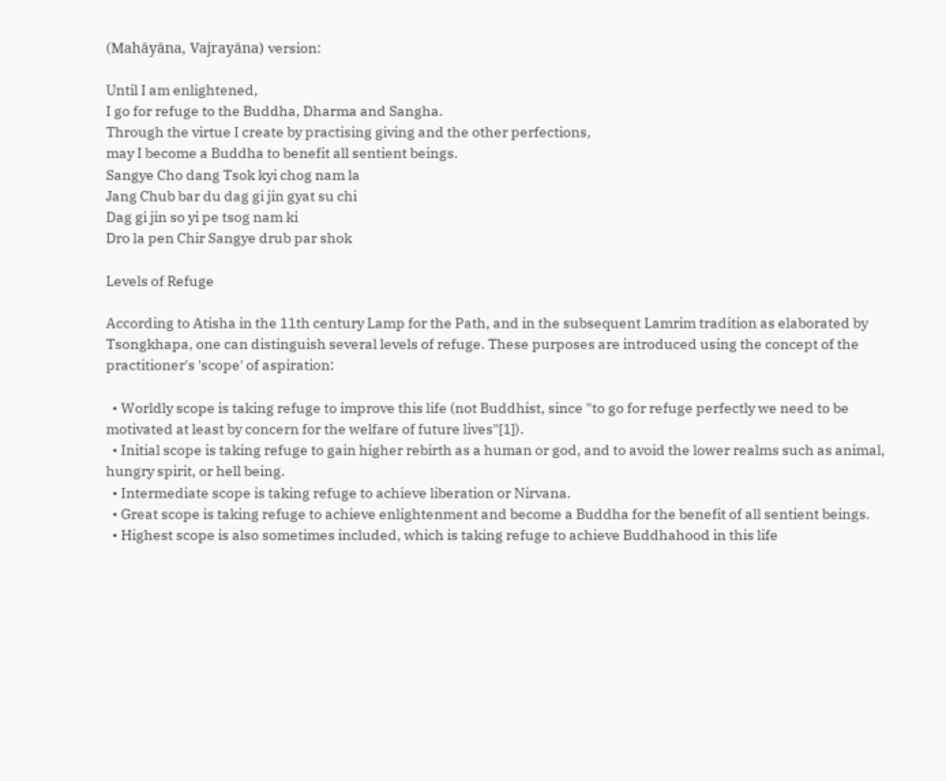(Mahāyāna, Vajrayāna) version:

Until I am enlightened,
I go for refuge to the Buddha, Dharma and Sangha.
Through the virtue I create by practising giving and the other perfections,
may I become a Buddha to benefit all sentient beings.
Sangye Cho dang Tsok kyi chog nam la
Jang Chub bar du dag gi jin gyat su chi
Dag gi jin so yi pe tsog nam ki
Dro la pen Chir Sangye drub par shok

Levels of Refuge

According to Atisha in the 11th century Lamp for the Path, and in the subsequent Lamrim tradition as elaborated by Tsongkhapa, one can distinguish several levels of refuge. These purposes are introduced using the concept of the practitioner's 'scope' of aspiration:

  • Worldly scope is taking refuge to improve this life (not Buddhist, since "to go for refuge perfectly we need to be motivated at least by concern for the welfare of future lives"[1]).
  • Initial scope is taking refuge to gain higher rebirth as a human or god, and to avoid the lower realms such as animal, hungry spirit, or hell being.
  • Intermediate scope is taking refuge to achieve liberation or Nirvana.
  • Great scope is taking refuge to achieve enlightenment and become a Buddha for the benefit of all sentient beings.
  • Highest scope is also sometimes included, which is taking refuge to achieve Buddhahood in this life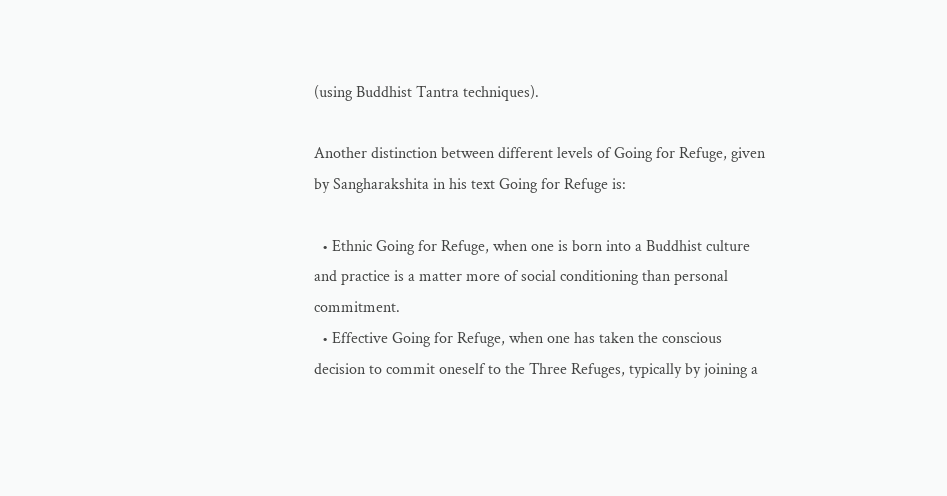(using Buddhist Tantra techniques).

Another distinction between different levels of Going for Refuge, given by Sangharakshita in his text Going for Refuge is:

  • Ethnic Going for Refuge, when one is born into a Buddhist culture and practice is a matter more of social conditioning than personal commitment.
  • Effective Going for Refuge, when one has taken the conscious decision to commit oneself to the Three Refuges, typically by joining a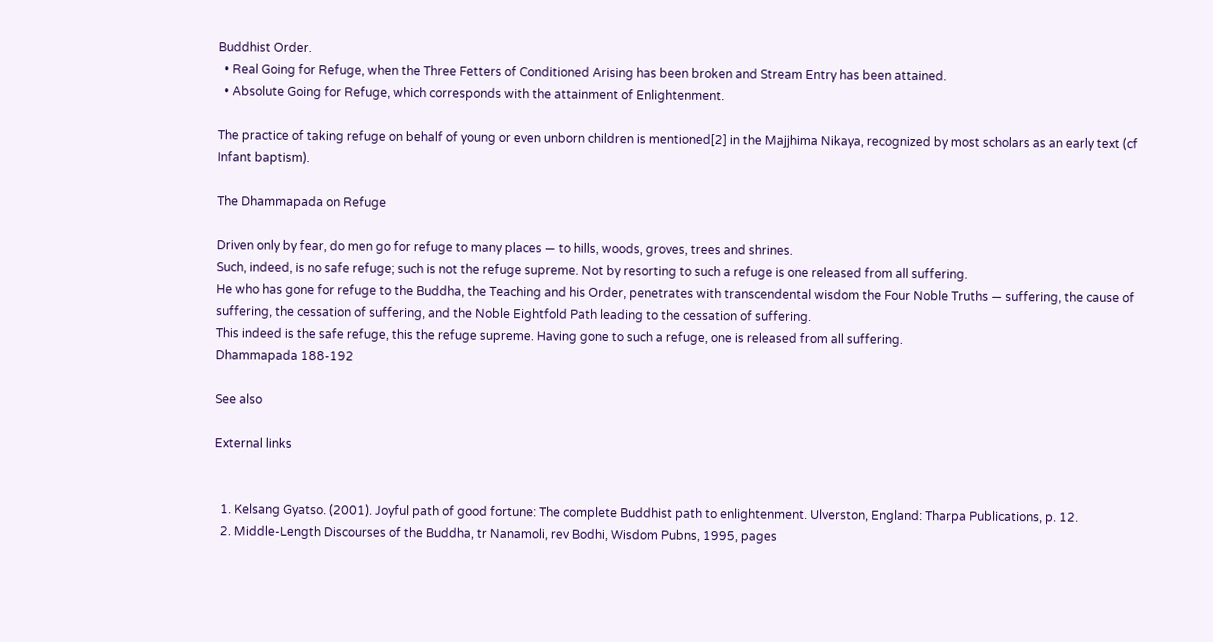Buddhist Order.
  • Real Going for Refuge, when the Three Fetters of Conditioned Arising has been broken and Stream Entry has been attained.
  • Absolute Going for Refuge, which corresponds with the attainment of Enlightenment.

The practice of taking refuge on behalf of young or even unborn children is mentioned[2] in the Majjhima Nikaya, recognized by most scholars as an early text (cf Infant baptism).

The Dhammapada on Refuge

Driven only by fear, do men go for refuge to many places — to hills, woods, groves, trees and shrines.
Such, indeed, is no safe refuge; such is not the refuge supreme. Not by resorting to such a refuge is one released from all suffering.
He who has gone for refuge to the Buddha, the Teaching and his Order, penetrates with transcendental wisdom the Four Noble Truths — suffering, the cause of suffering, the cessation of suffering, and the Noble Eightfold Path leading to the cessation of suffering.
This indeed is the safe refuge, this the refuge supreme. Having gone to such a refuge, one is released from all suffering.
Dhammapada 188-192

See also

External links


  1. Kelsang Gyatso. (2001). Joyful path of good fortune: The complete Buddhist path to enlightenment. Ulverston, England: Tharpa Publications, p. 12.
  2. Middle-Length Discourses of the Buddha, tr Nanamoli, rev Bodhi, Wisdom Pubns, 1995, pages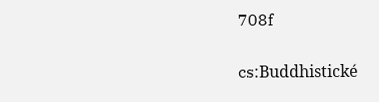708f


cs:Buddhistické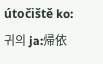útočiště ko:귀의 ja:帰依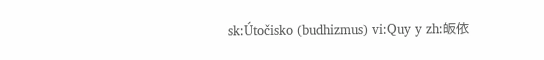sk:Útočisko (budhizmus) vi:Quy y zh:皈依